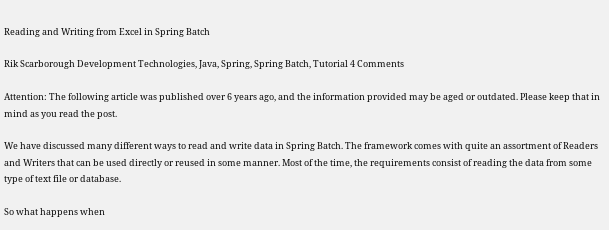Reading and Writing from Excel in Spring Batch

Rik Scarborough Development Technologies, Java, Spring, Spring Batch, Tutorial 4 Comments

Attention: The following article was published over 6 years ago, and the information provided may be aged or outdated. Please keep that in mind as you read the post.

We have discussed many different ways to read and write data in Spring Batch. The framework comes with quite an assortment of Readers and Writers that can be used directly or reused in some manner. Most of the time, the requirements consist of reading the data from some type of text file or database.

So what happens when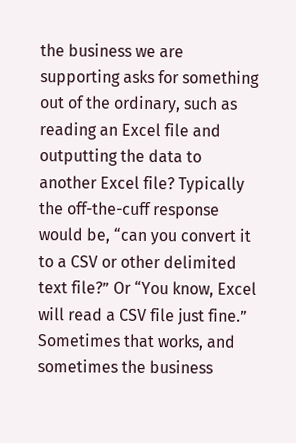the business we are supporting asks for something out of the ordinary, such as reading an Excel file and outputting the data to another Excel file? Typically the off-the-cuff response would be, “can you convert it to a CSV or other delimited text file?” Or “You know, Excel will read a CSV file just fine.” Sometimes that works, and sometimes the business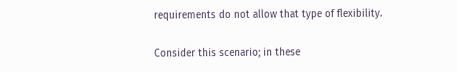requirements do not allow that type of flexibility.

Consider this scenario; in these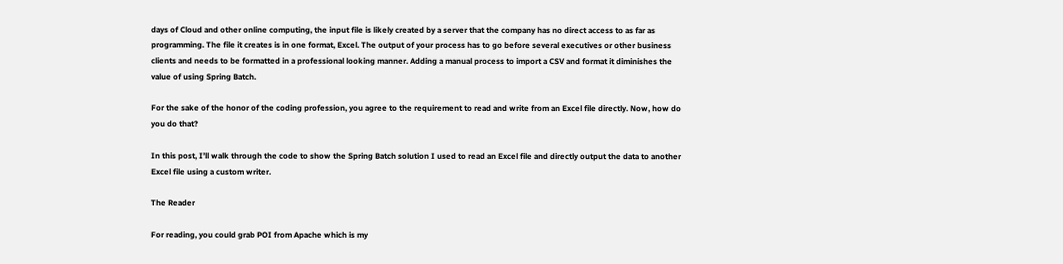days of Cloud and other online computing, the input file is likely created by a server that the company has no direct access to as far as programming. The file it creates is in one format, Excel. The output of your process has to go before several executives or other business clients and needs to be formatted in a professional looking manner. Adding a manual process to import a CSV and format it diminishes the value of using Spring Batch.

For the sake of the honor of the coding profession, you agree to the requirement to read and write from an Excel file directly. Now, how do you do that?

In this post, I’ll walk through the code to show the Spring Batch solution I used to read an Excel file and directly output the data to another Excel file using a custom writer.

The Reader

For reading, you could grab POI from Apache which is my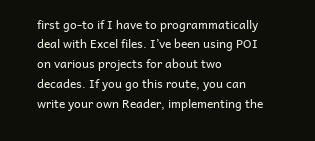first go-to if I have to programmatically deal with Excel files. I’ve been using POI on various projects for about two decades. If you go this route, you can write your own Reader, implementing the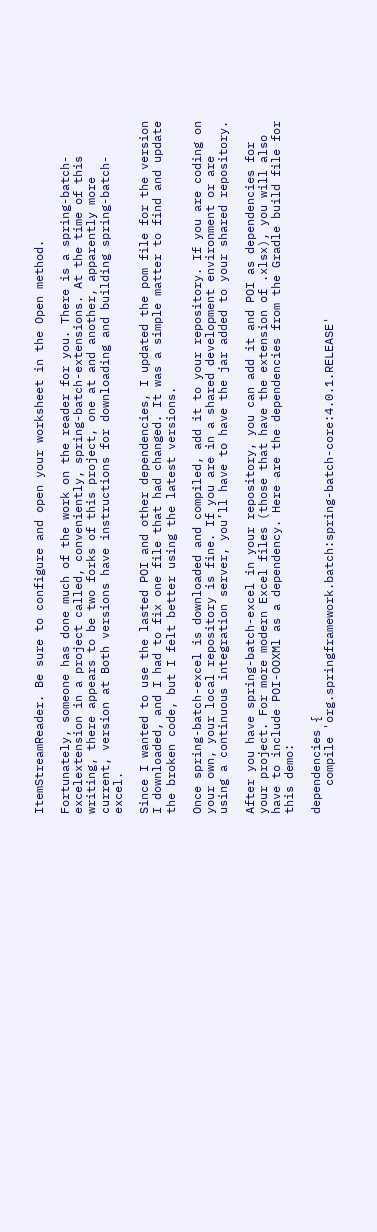ItemStreamReader. Be sure to configure and open your worksheet in the Open method.

Fortunately, someone has done much of the work on the reader for you. There is a spring-batch-excelextension in a project called, conveniently, spring-batch-extensions. At the time of this writing, there appears to be two forks of this project, one at and another, apparently more current, version at Both versions have instructions for downloading and building spring-batch-excel.

Since I wanted to use the lasted POI and other dependencies, I updated the pom file for the version I downloaded, and I had to fix one file that had changed. It was a simple matter to find and update the broken code, but I felt better using the latest versions.

Once spring-batch-excel is downloaded and compiled, add it to your repository. If you are coding on your own, your local repository is fine. If you are in a shared development environment or are using a continuous integration server, you’ll have to have the jar added to your shared repository.

After you have spring-batch-excel in your repository, you can add it and POI as dependencies for your project. For more modern Excel files (those that have the extension of .xlsx), you will also have to include POI-OOXMl as a dependency. Here are the dependencies from the Gradle build file for this demo:

dependencies {
    compile 'org.springframework.batch:spring-batch-core:4.0.1.RELEASE'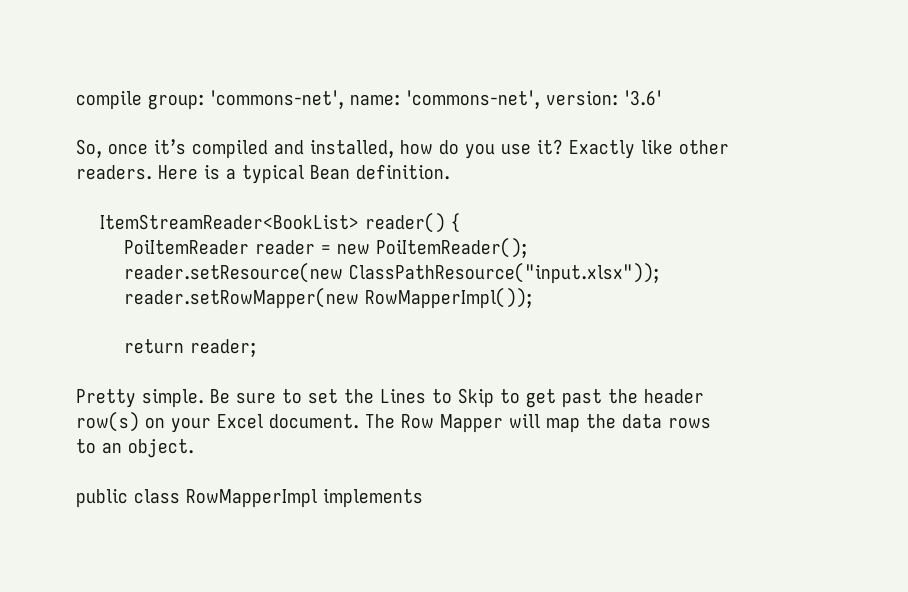compile group: 'commons-net', name: 'commons-net', version: '3.6'

So, once it’s compiled and installed, how do you use it? Exactly like other readers. Here is a typical Bean definition.

    ItemStreamReader<BookList> reader() {
        PoiItemReader reader = new PoiItemReader();
        reader.setResource(new ClassPathResource("input.xlsx"));
        reader.setRowMapper(new RowMapperImpl());

        return reader;

Pretty simple. Be sure to set the Lines to Skip to get past the header row(s) on your Excel document. The Row Mapper will map the data rows to an object.

public class RowMapperImpl implements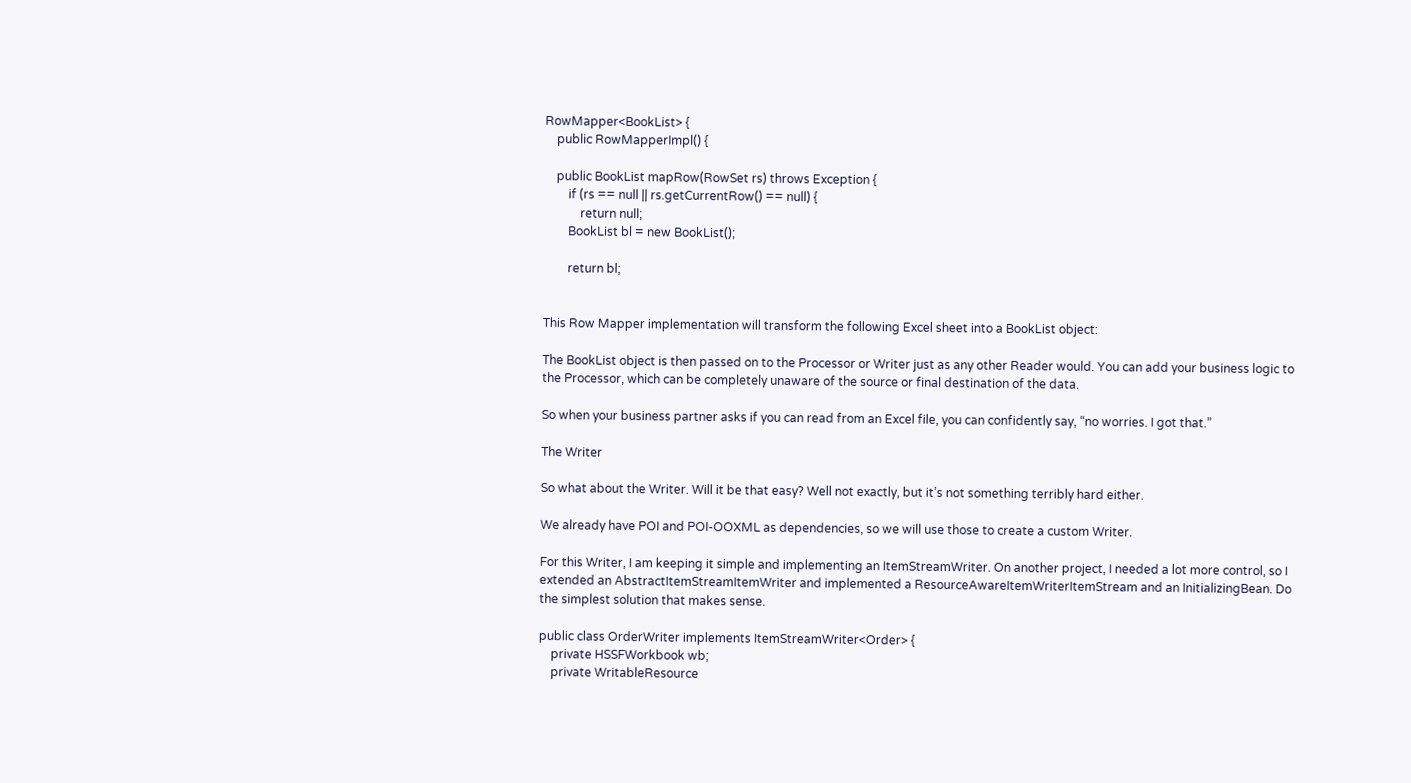RowMapper<BookList> {
    public RowMapperImpl() {

    public BookList mapRow(RowSet rs) throws Exception {
        if (rs == null || rs.getCurrentRow() == null) {
            return null;
        BookList bl = new BookList();

        return bl;


This Row Mapper implementation will transform the following Excel sheet into a BookList object:

The BookList object is then passed on to the Processor or Writer just as any other Reader would. You can add your business logic to the Processor, which can be completely unaware of the source or final destination of the data.

So when your business partner asks if you can read from an Excel file, you can confidently say, “no worries. I got that.”

The Writer

So what about the Writer. Will it be that easy? Well not exactly, but it’s not something terribly hard either.

We already have POI and POI-OOXML as dependencies, so we will use those to create a custom Writer.

For this Writer, I am keeping it simple and implementing an ItemStreamWriter. On another project, I needed a lot more control, so I extended an AbstractItemStreamItemWriter and implemented a ResourceAwareItemWriterItemStream and an InitializingBean. Do the simplest solution that makes sense.

public class OrderWriter implements ItemStreamWriter<Order> {
    private HSSFWorkbook wb;
    private WritableResource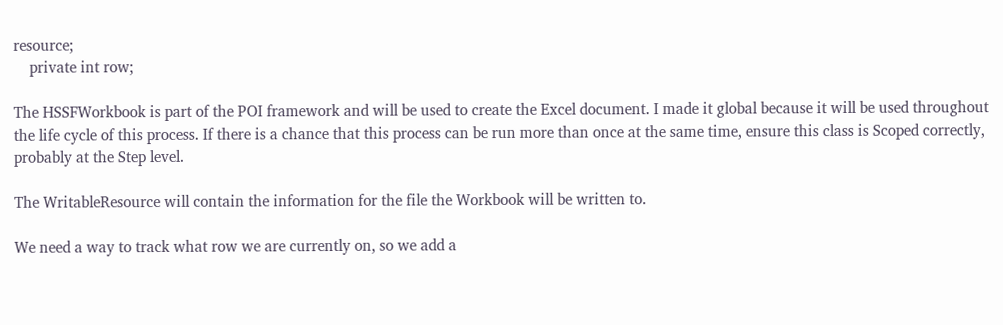resource;
    private int row;

The HSSFWorkbook is part of the POI framework and will be used to create the Excel document. I made it global because it will be used throughout the life cycle of this process. If there is a chance that this process can be run more than once at the same time, ensure this class is Scoped correctly, probably at the Step level.

The WritableResource will contain the information for the file the Workbook will be written to.

We need a way to track what row we are currently on, so we add a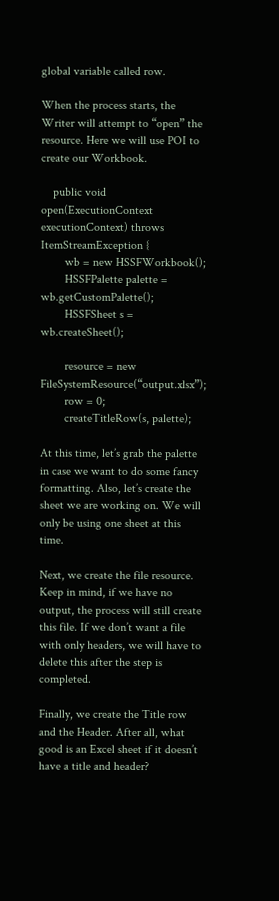global variable called row.

When the process starts, the Writer will attempt to “open” the resource. Here we will use POI to create our Workbook.

    public void open(ExecutionContext executionContext) throws ItemStreamException {
        wb = new HSSFWorkbook();
        HSSFPalette palette = wb.getCustomPalette();
        HSSFSheet s = wb.createSheet();

        resource = new FileSystemResource(“output.xlsx”);
        row = 0;
        createTitleRow(s, palette);

At this time, let’s grab the palette in case we want to do some fancy formatting. Also, let’s create the sheet we are working on. We will only be using one sheet at this time.

Next, we create the file resource. Keep in mind, if we have no output, the process will still create this file. If we don’t want a file with only headers, we will have to delete this after the step is completed.

Finally, we create the Title row and the Header. After all, what good is an Excel sheet if it doesn’t have a title and header?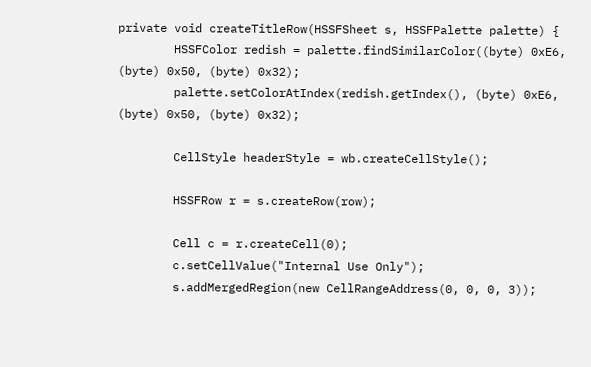private void createTitleRow(HSSFSheet s, HSSFPalette palette) {
        HSSFColor redish = palette.findSimilarColor((byte) 0xE6, (byte) 0x50, (byte) 0x32);
        palette.setColorAtIndex(redish.getIndex(), (byte) 0xE6, (byte) 0x50, (byte) 0x32);

        CellStyle headerStyle = wb.createCellStyle();

        HSSFRow r = s.createRow(row);

        Cell c = r.createCell(0);
        c.setCellValue("Internal Use Only");
        s.addMergedRegion(new CellRangeAddress(0, 0, 0, 3));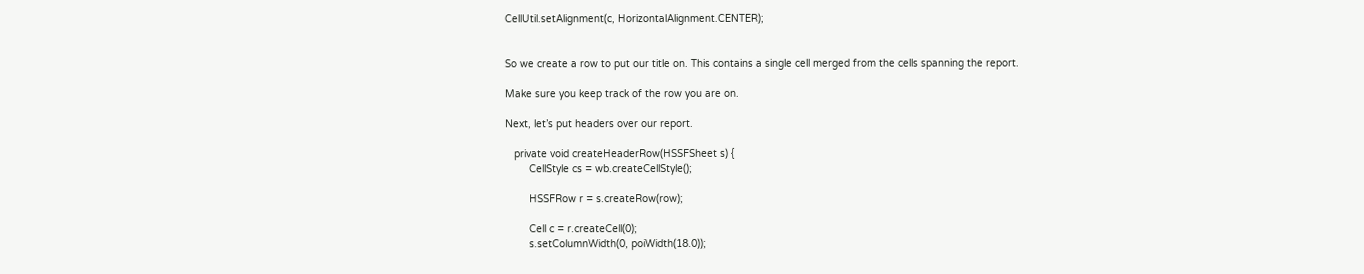CellUtil.setAlignment(c, HorizontalAlignment.CENTER);


So we create a row to put our title on. This contains a single cell merged from the cells spanning the report.

Make sure you keep track of the row you are on.

Next, let’s put headers over our report.

   private void createHeaderRow(HSSFSheet s) {
        CellStyle cs = wb.createCellStyle();

        HSSFRow r = s.createRow(row);

        Cell c = r.createCell(0);
        s.setColumnWidth(0, poiWidth(18.0));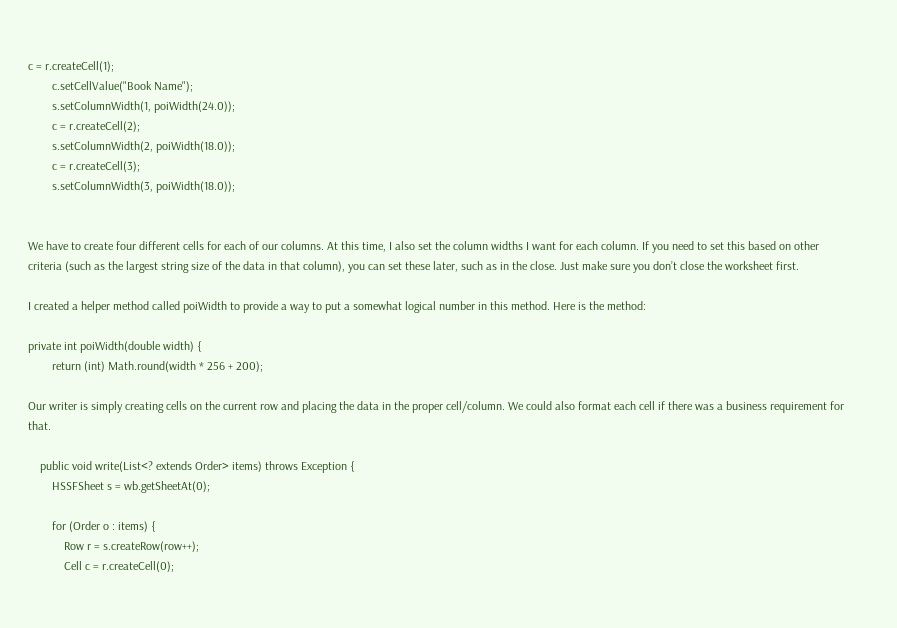c = r.createCell(1);
        c.setCellValue("Book Name");
        s.setColumnWidth(1, poiWidth(24.0));
        c = r.createCell(2);
        s.setColumnWidth(2, poiWidth(18.0));
        c = r.createCell(3);
        s.setColumnWidth(3, poiWidth(18.0));


We have to create four different cells for each of our columns. At this time, I also set the column widths I want for each column. If you need to set this based on other criteria (such as the largest string size of the data in that column), you can set these later, such as in the close. Just make sure you don’t close the worksheet first.

I created a helper method called poiWidth to provide a way to put a somewhat logical number in this method. Here is the method:

private int poiWidth(double width) {
        return (int) Math.round(width * 256 + 200);

Our writer is simply creating cells on the current row and placing the data in the proper cell/column. We could also format each cell if there was a business requirement for that.

    public void write(List<? extends Order> items) throws Exception {
        HSSFSheet s = wb.getSheetAt(0);

        for (Order o : items) {
            Row r = s.createRow(row++);
            Cell c = r.createCell(0);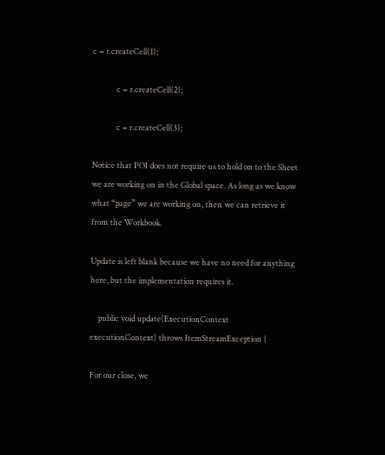c = r.createCell(1);

            c = r.createCell(2);

            c = r.createCell(3);

Notice that POI does not require us to hold on to the Sheet we are working on in the Global space. As long as we know what “page” we are working on, then we can retrieve it from the Workbook.

Update is left blank because we have no need for anything here, but the implementation requires it.

    public void update(ExecutionContext executionContext) throws ItemStreamException {

For our close, we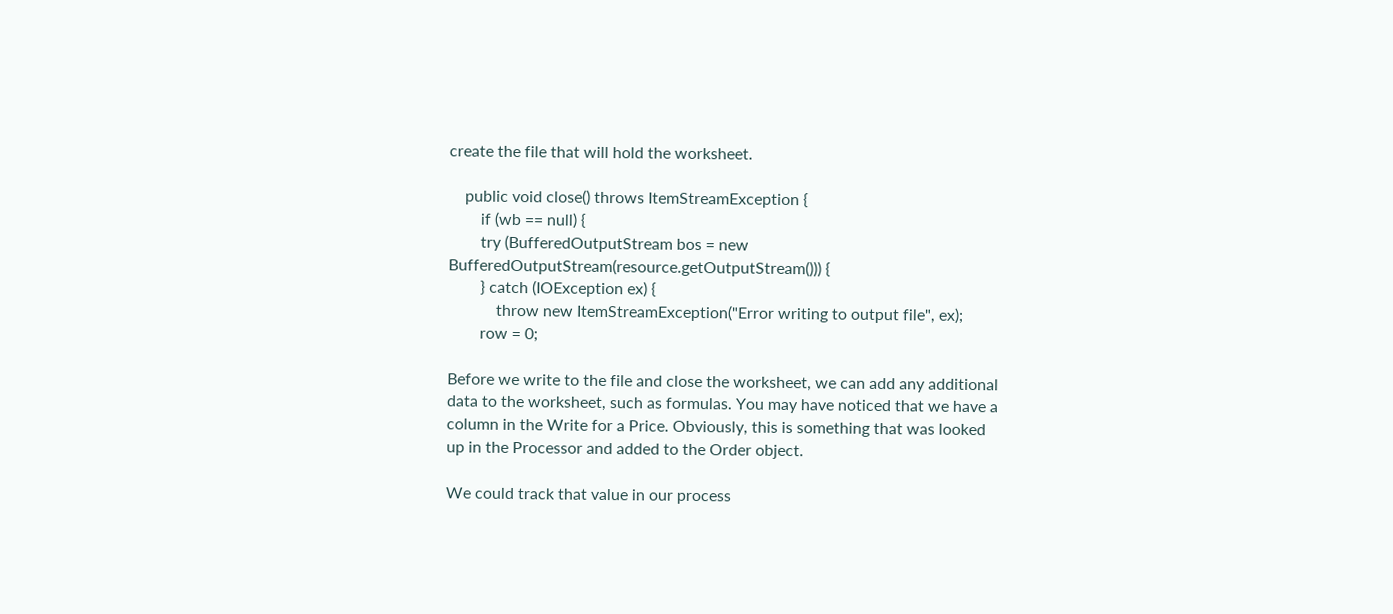create the file that will hold the worksheet.

    public void close() throws ItemStreamException {
        if (wb == null) {
        try (BufferedOutputStream bos = new BufferedOutputStream(resource.getOutputStream())) {
        } catch (IOException ex) {
            throw new ItemStreamException("Error writing to output file", ex);
        row = 0;

Before we write to the file and close the worksheet, we can add any additional data to the worksheet, such as formulas. You may have noticed that we have a column in the Write for a Price. Obviously, this is something that was looked up in the Processor and added to the Order object.

We could track that value in our process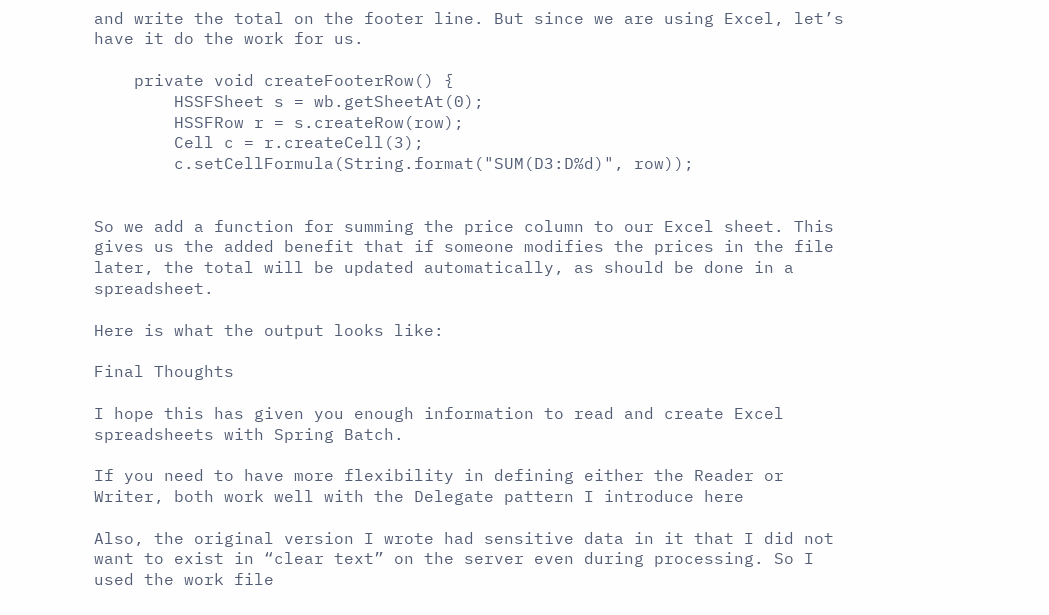and write the total on the footer line. But since we are using Excel, let’s have it do the work for us.

    private void createFooterRow() {
        HSSFSheet s = wb.getSheetAt(0);
        HSSFRow r = s.createRow(row);
        Cell c = r.createCell(3);
        c.setCellFormula(String.format("SUM(D3:D%d)", row));


So we add a function for summing the price column to our Excel sheet. This gives us the added benefit that if someone modifies the prices in the file later, the total will be updated automatically, as should be done in a spreadsheet.

Here is what the output looks like:

Final Thoughts

I hope this has given you enough information to read and create Excel spreadsheets with Spring Batch.

If you need to have more flexibility in defining either the Reader or Writer, both work well with the Delegate pattern I introduce here

Also, the original version I wrote had sensitive data in it that I did not want to exist in “clear text” on the server even during processing. So I used the work file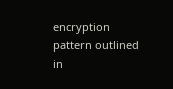encryption pattern outlined in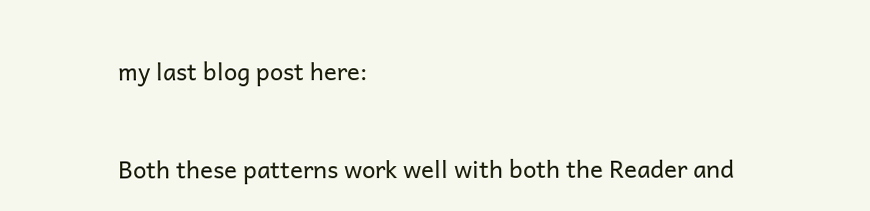my last blog post here:

Both these patterns work well with both the Reader and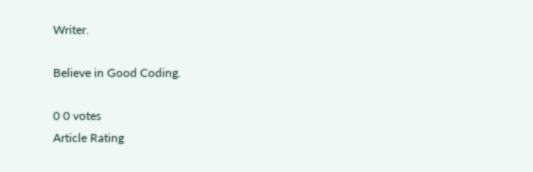Writer.

Believe in Good Coding.

0 0 votes
Article Rating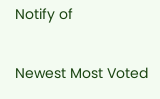Notify of

Newest Most Voted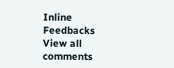Inline Feedbacks
View all comments